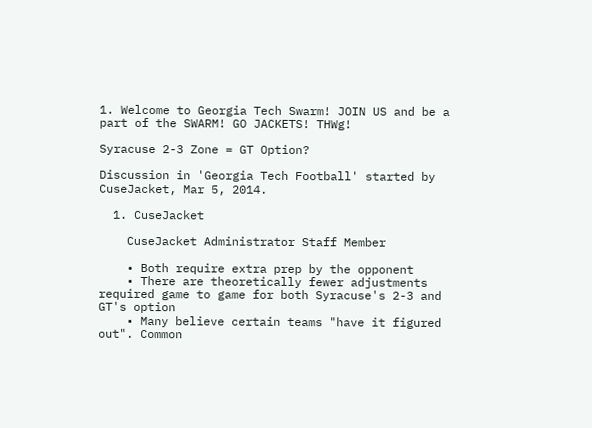1. Welcome to Georgia Tech Swarm! JOIN US and be a part of the SWARM! GO JACKETS! THWg!

Syracuse 2-3 Zone = GT Option?

Discussion in 'Georgia Tech Football' started by CuseJacket, Mar 5, 2014.

  1. CuseJacket

    CuseJacket Administrator Staff Member

    • Both require extra prep by the opponent
    • There are theoretically fewer adjustments required game to game for both Syracuse's 2-3 and GT's option
    • Many believe certain teams "have it figured out". Common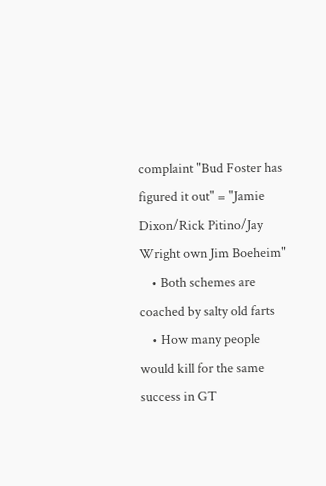complaint "Bud Foster has figured it out" = "Jamie Dixon/Rick Pitino/Jay Wright own Jim Boeheim"
    • Both schemes are coached by salty old farts
    • How many people would kill for the same success in GT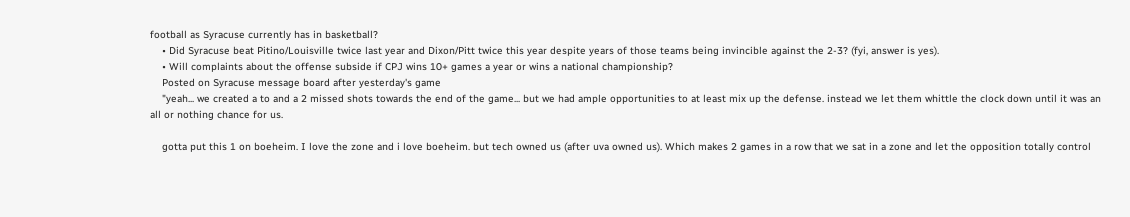football as Syracuse currently has in basketball?
    • Did Syracuse beat Pitino/Louisville twice last year and Dixon/Pitt twice this year despite years of those teams being invincible against the 2-3? (fyi, answer is yes).
    • Will complaints about the offense subside if CPJ wins 10+ games a year or wins a national championship?
    Posted on Syracuse message board after yesterday's game
    "yeah... we created a to and a 2 missed shots towards the end of the game... but we had ample opportunities to at least mix up the defense. instead we let them whittle the clock down until it was an all or nothing chance for us.

    gotta put this 1 on boeheim. I love the zone and i love boeheim. but tech owned us (after uva owned us). Which makes 2 games in a row that we sat in a zone and let the opposition totally control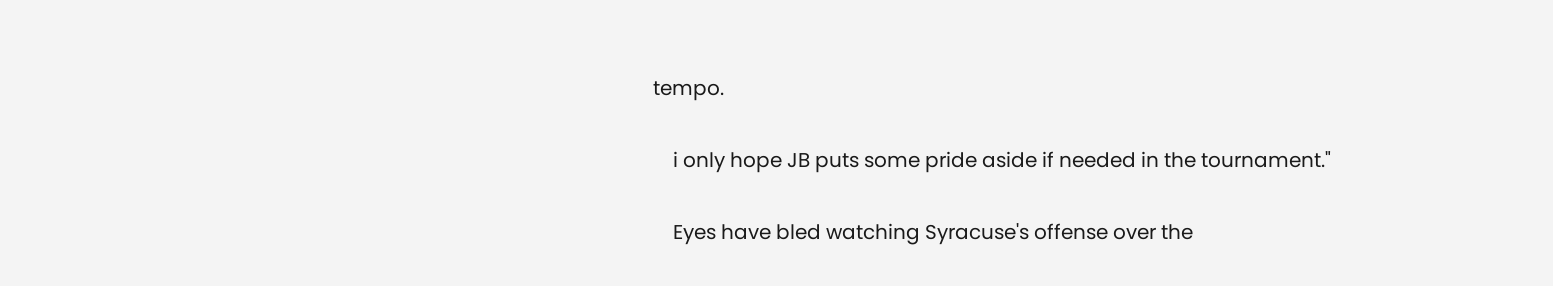tempo.

    i only hope JB puts some pride aside if needed in the tournament."

    Eyes have bled watching Syracuse's offense over the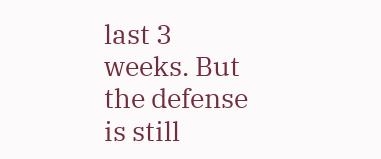last 3 weeks. But the defense is still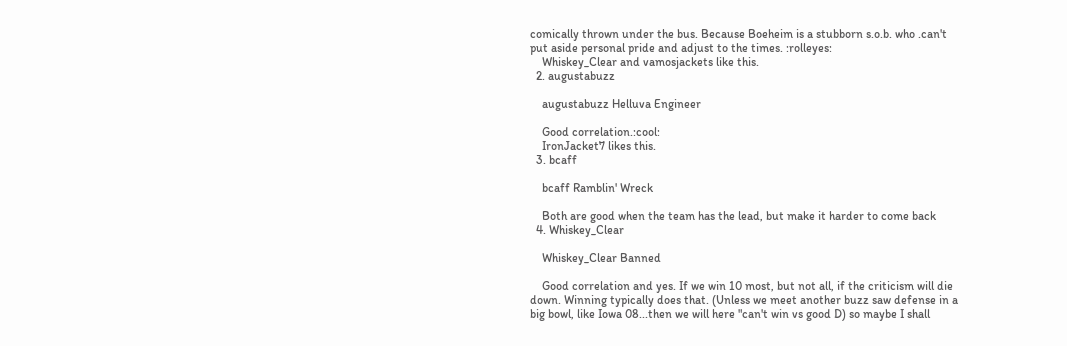comically thrown under the bus. Because Boeheim is a stubborn s.o.b. who .can't put aside personal pride and adjust to the times. :rolleyes:
    Whiskey_Clear and vamosjackets like this.
  2. augustabuzz

    augustabuzz Helluva Engineer

    Good correlation.:cool:
    IronJacket7 likes this.
  3. bcaff

    bcaff Ramblin' Wreck

    Both are good when the team has the lead, but make it harder to come back
  4. Whiskey_Clear

    Whiskey_Clear Banned

    Good correlation and yes. If we win 10 most, but not all, if the criticism will die down. Winning typically does that. (Unless we meet another buzz saw defense in a big bowl, like Iowa 08...then we will here "can't win vs good D) so maybe I shall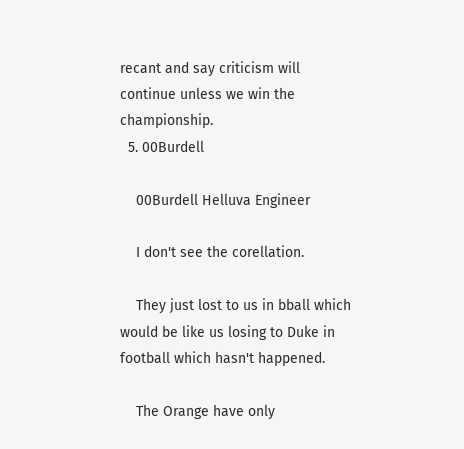recant and say criticism will continue unless we win the championship.
  5. 00Burdell

    00Burdell Helluva Engineer

    I don't see the corellation.

    They just lost to us in bball which would be like us losing to Duke in football which hasn't happened.

    The Orange have only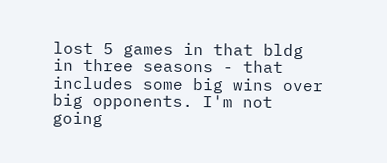lost 5 games in that bldg in three seasons - that includes some big wins over big opponents. I'm not going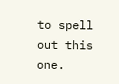to spell out this one.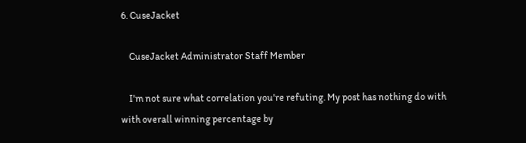6. CuseJacket

    CuseJacket Administrator Staff Member

    I'm not sure what correlation you're refuting. My post has nothing do with with overall winning percentage by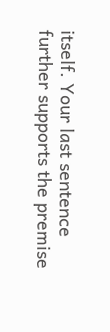itself. Your last sentence further supports the premise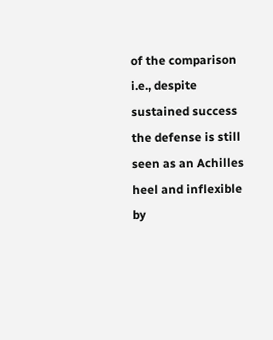of the comparison i.e., despite sustained success the defense is still seen as an Achilles heel and inflexible by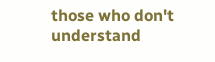those who don't understand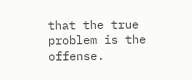that the true problem is the offense.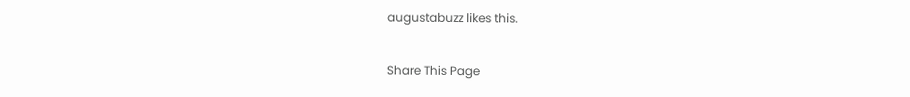augustabuzz likes this.

Share This Page